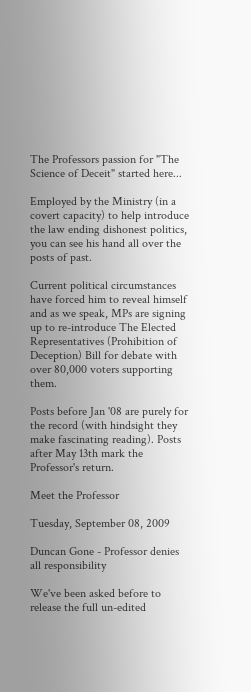The Professors passion for "The Science of Deceit" started here...

Employed by the Ministry (in a covert capacity) to help introduce the law ending dishonest politics, you can see his hand all over the posts of past.

Current political circumstances have forced him to reveal himself and as we speak, MPs are signing up to re-introduce The Elected Representatives (Prohibition of Deception) Bill for debate with over 80,000 voters supporting them.

Posts before Jan '08 are purely for the record (with hindsight they make fascinating reading). Posts after May 13th mark the Professor's return.

Meet the Professor

Tuesday, September 08, 2009

Duncan Gone - Professor denies all responsibility

We've been asked before to release the full un-edited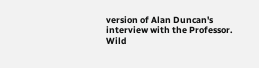version of Alan Duncan's interview with the Professor. Wild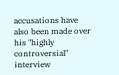accusations have also been made over his "highly controversial" interview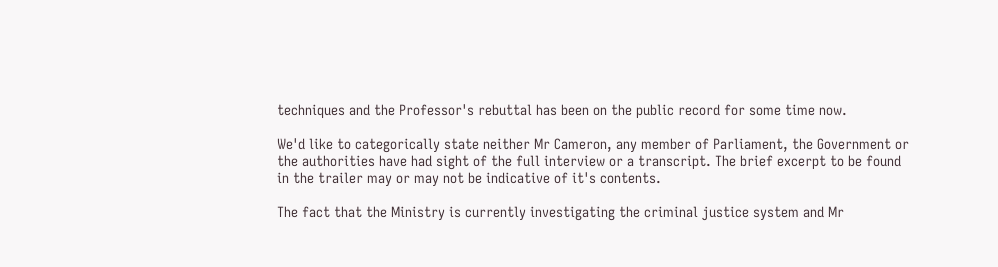techniques and the Professor's rebuttal has been on the public record for some time now.

We'd like to categorically state neither Mr Cameron, any member of Parliament, the Government or the authorities have had sight of the full interview or a transcript. The brief excerpt to be found in the trailer may or may not be indicative of it's contents.

The fact that the Ministry is currently investigating the criminal justice system and Mr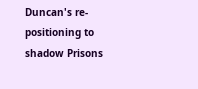Duncan's re-positioning to shadow Prisons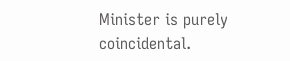Minister is purely coincidental.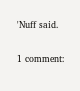'Nuff said.

1 comment: